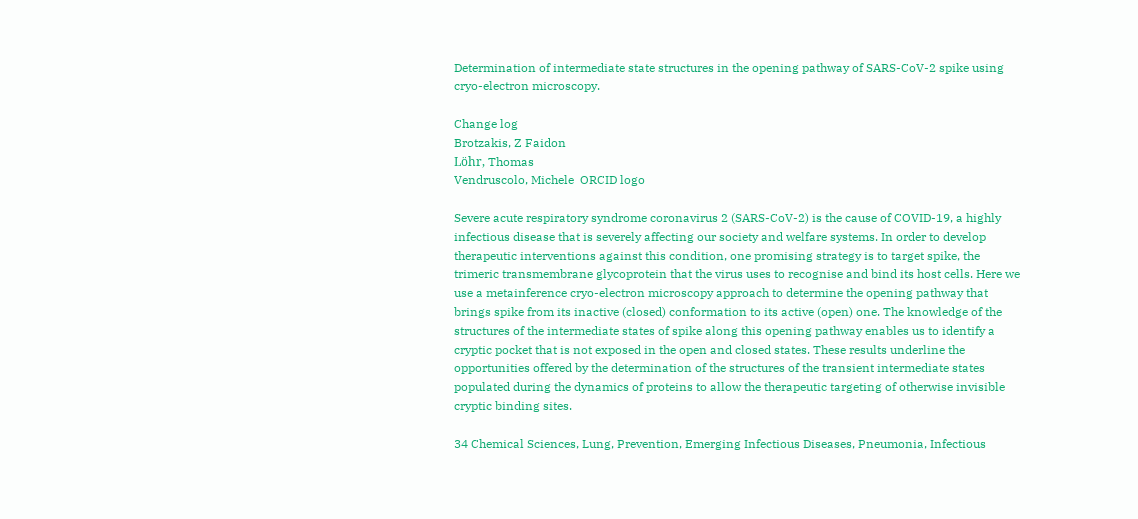Determination of intermediate state structures in the opening pathway of SARS-CoV-2 spike using cryo-electron microscopy.

Change log
Brotzakis, Z Faidon
Löhr, Thomas
Vendruscolo, Michele  ORCID logo

Severe acute respiratory syndrome coronavirus 2 (SARS-CoV-2) is the cause of COVID-19, a highly infectious disease that is severely affecting our society and welfare systems. In order to develop therapeutic interventions against this condition, one promising strategy is to target spike, the trimeric transmembrane glycoprotein that the virus uses to recognise and bind its host cells. Here we use a metainference cryo-electron microscopy approach to determine the opening pathway that brings spike from its inactive (closed) conformation to its active (open) one. The knowledge of the structures of the intermediate states of spike along this opening pathway enables us to identify a cryptic pocket that is not exposed in the open and closed states. These results underline the opportunities offered by the determination of the structures of the transient intermediate states populated during the dynamics of proteins to allow the therapeutic targeting of otherwise invisible cryptic binding sites.

34 Chemical Sciences, Lung, Prevention, Emerging Infectious Diseases, Pneumonia, Infectious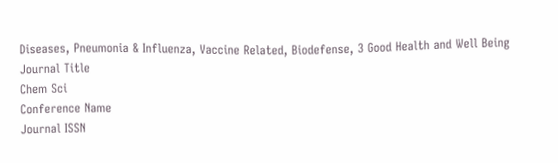Diseases, Pneumonia & Influenza, Vaccine Related, Biodefense, 3 Good Health and Well Being
Journal Title
Chem Sci
Conference Name
Journal ISSN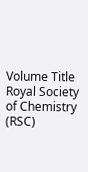Volume Title
Royal Society of Chemistry (RSC)